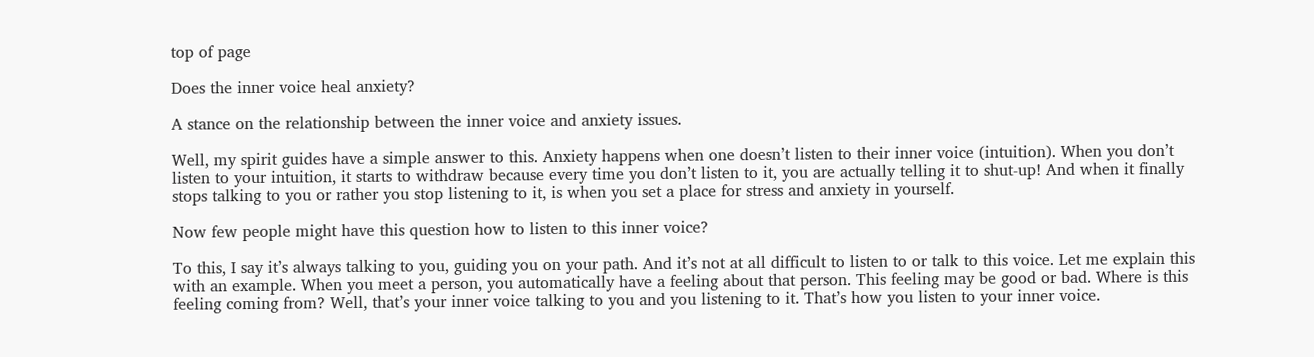top of page

Does the inner voice heal anxiety?

A stance on the relationship between the inner voice and anxiety issues.

Well, my spirit guides have a simple answer to this. Anxiety happens when one doesn’t listen to their inner voice (intuition). When you don’t listen to your intuition, it starts to withdraw because every time you don’t listen to it, you are actually telling it to shut-up! And when it finally stops talking to you or rather you stop listening to it, is when you set a place for stress and anxiety in yourself.

Now few people might have this question how to listen to this inner voice?

To this, I say it’s always talking to you, guiding you on your path. And it’s not at all difficult to listen to or talk to this voice. Let me explain this with an example. When you meet a person, you automatically have a feeling about that person. This feeling may be good or bad. Where is this feeling coming from? Well, that’s your inner voice talking to you and you listening to it. That’s how you listen to your inner voice.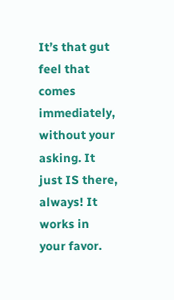It’s that gut feel that comes immediately, without your asking. It just IS there, always! It works in your favor.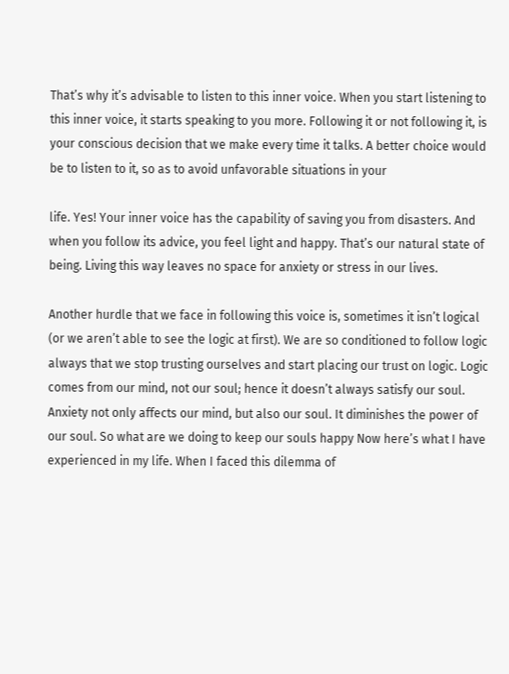That’s why it’s advisable to listen to this inner voice. When you start listening to this inner voice, it starts speaking to you more. Following it or not following it, is your conscious decision that we make every time it talks. A better choice would be to listen to it, so as to avoid unfavorable situations in your

life. Yes! Your inner voice has the capability of saving you from disasters. And when you follow its advice, you feel light and happy. That’s our natural state of being. Living this way leaves no space for anxiety or stress in our lives.

Another hurdle that we face in following this voice is, sometimes it isn’t logical (or we aren’t able to see the logic at first). We are so conditioned to follow logic always that we stop trusting ourselves and start placing our trust on logic. Logic comes from our mind, not our soul; hence it doesn’t always satisfy our soul. Anxiety not only affects our mind, but also our soul. It diminishes the power of our soul. So what are we doing to keep our souls happy Now here’s what I have experienced in my life. When I faced this dilemma of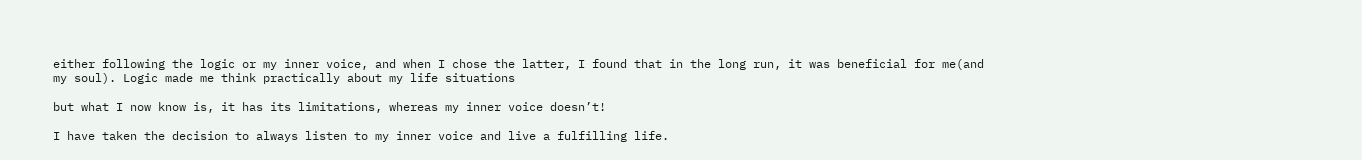either following the logic or my inner voice, and when I chose the latter, I found that in the long run, it was beneficial for me(and my soul). Logic made me think practically about my life situations

but what I now know is, it has its limitations, whereas my inner voice doesn’t!

I have taken the decision to always listen to my inner voice and live a fulfilling life.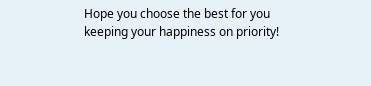Hope you choose the best for you keeping your happiness on priority!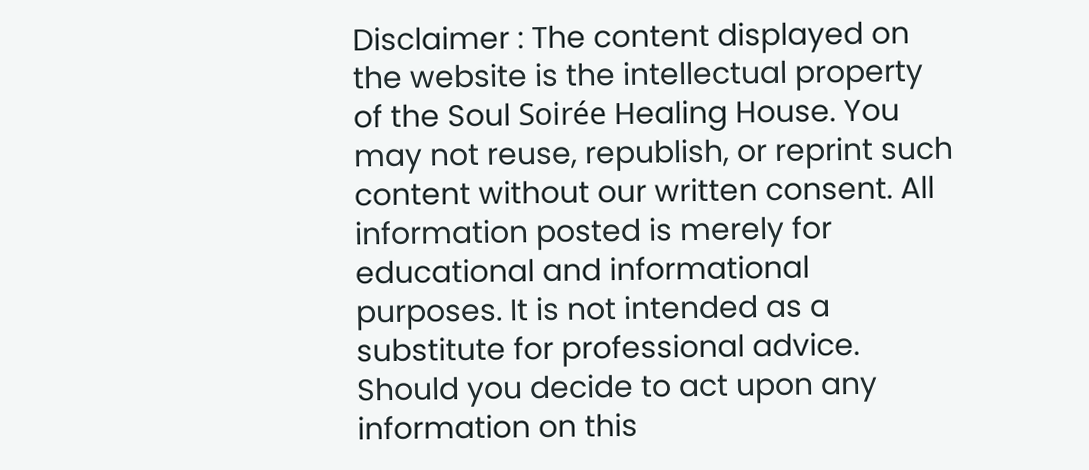Disclaimer : The content displayed on the website is the intellectual property of the Soul Soirée Healing House. You may not reuse, republish, or reprint such content without our written consent. All information posted is merely for educational and informational purposes. It is not intended as a substitute for professional advice. Should you decide to act upon any information on this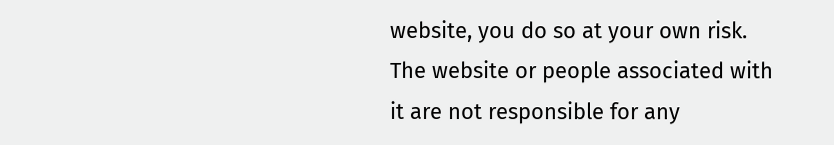website, you do so at your own risk. The website or people associated with it are not responsible for any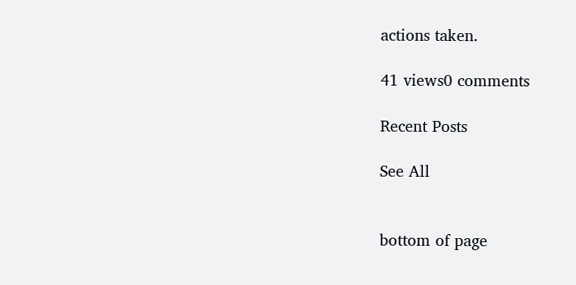actions taken.

41 views0 comments

Recent Posts

See All


bottom of page